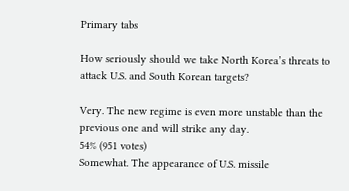Primary tabs

How seriously should we take North Korea’s threats to attack U.S. and South Korean targets?

Very. The new regime is even more unstable than the previous one and will strike any day.
54% (951 votes)
Somewhat. The appearance of U.S. missile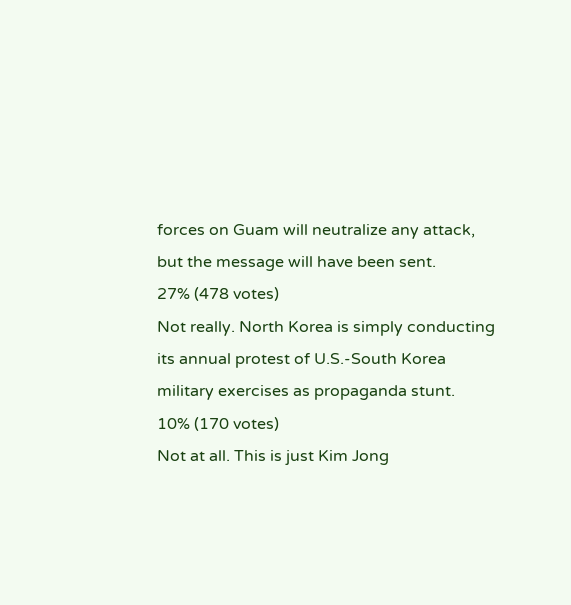forces on Guam will neutralize any attack, but the message will have been sent.
27% (478 votes)
Not really. North Korea is simply conducting its annual protest of U.S.-South Korea military exercises as propaganda stunt.
10% (170 votes)
Not at all. This is just Kim Jong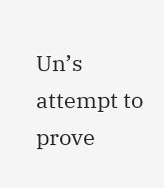Un’s attempt to prove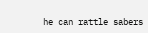he can rattle sabers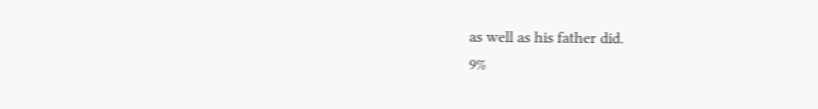as well as his father did.
9%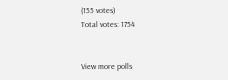(155 votes)
Total votes: 1754


View more polls